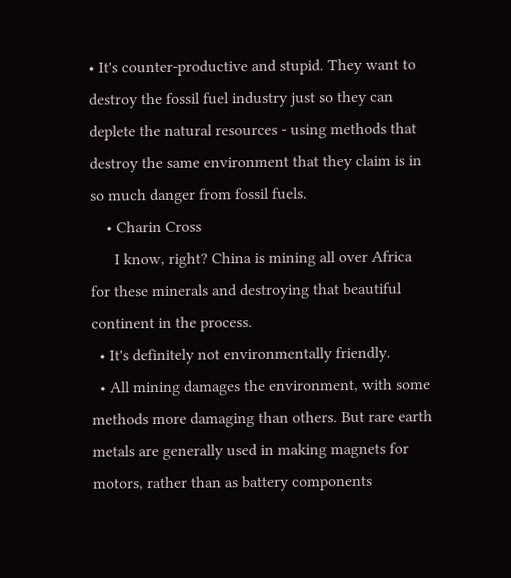• It's counter-productive and stupid. They want to destroy the fossil fuel industry just so they can deplete the natural resources - using methods that destroy the same environment that they claim is in so much danger from fossil fuels.
    • Charin Cross
      I know, right? China is mining all over Africa for these minerals and destroying that beautiful continent in the process.
  • It's definitely not environmentally friendly.
  • All mining damages the environment, with some methods more damaging than others. But rare earth metals are generally used in making magnets for motors, rather than as battery components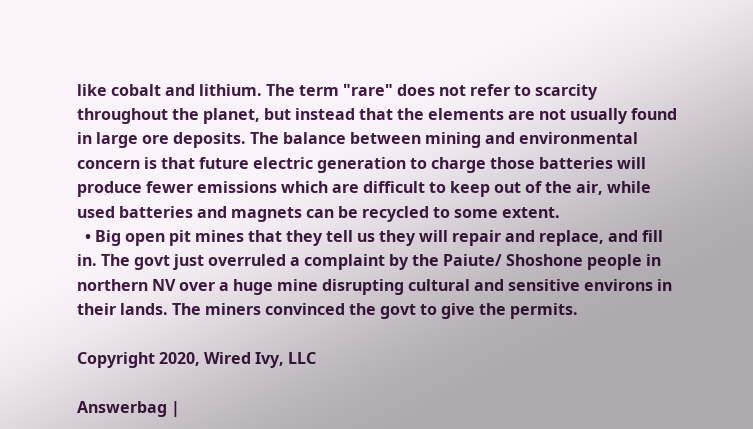like cobalt and lithium. The term "rare" does not refer to scarcity throughout the planet, but instead that the elements are not usually found in large ore deposits. The balance between mining and environmental concern is that future electric generation to charge those batteries will produce fewer emissions which are difficult to keep out of the air, while used batteries and magnets can be recycled to some extent.
  • Big open pit mines that they tell us they will repair and replace, and fill in. The govt just overruled a complaint by the Paiute/ Shoshone people in northern NV over a huge mine disrupting cultural and sensitive environs in their lands. The miners convinced the govt to give the permits.

Copyright 2020, Wired Ivy, LLC

Answerbag |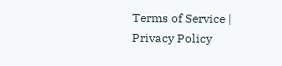Terms of Service | Privacy Policy